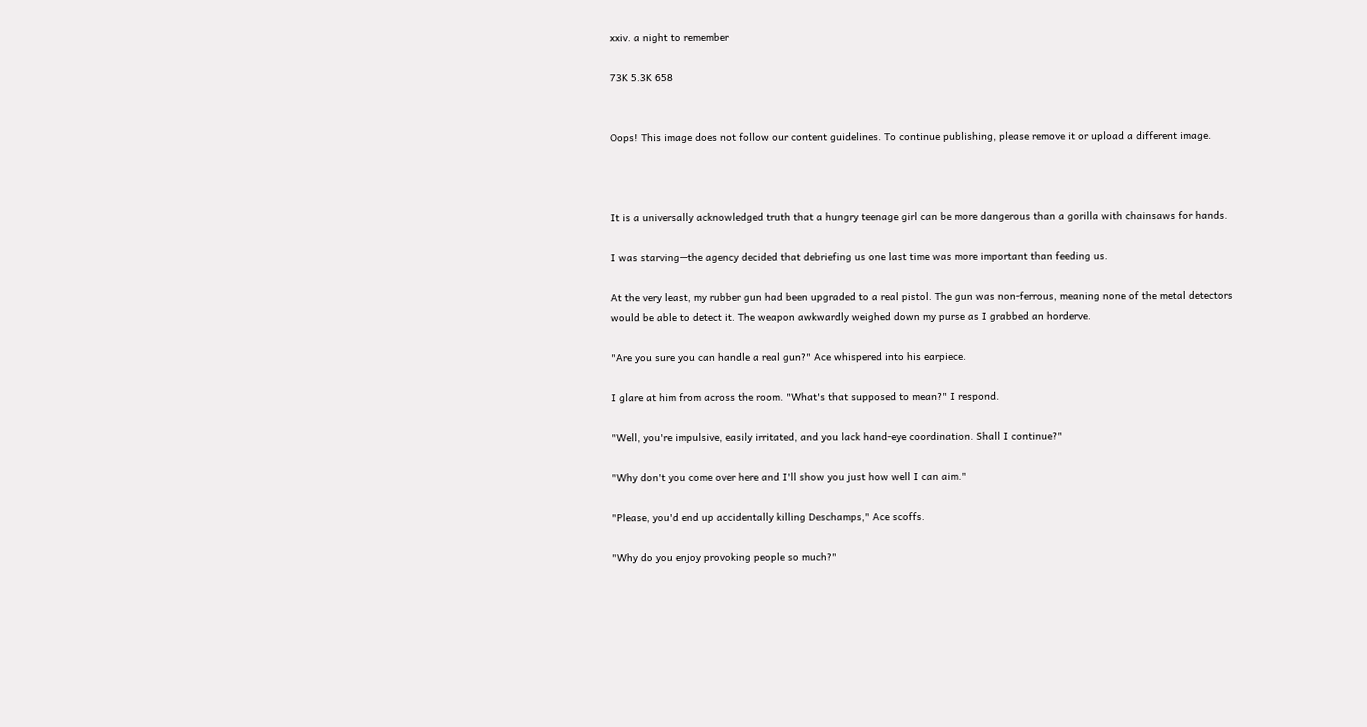xxiv. a night to remember

73K 5.3K 658


Oops! This image does not follow our content guidelines. To continue publishing, please remove it or upload a different image.



It is a universally acknowledged truth that a hungry teenage girl can be more dangerous than a gorilla with chainsaws for hands.

I was starving—the agency decided that debriefing us one last time was more important than feeding us.

At the very least, my rubber gun had been upgraded to a real pistol. The gun was non-ferrous, meaning none of the metal detectors would be able to detect it. The weapon awkwardly weighed down my purse as I grabbed an horderve.

"Are you sure you can handle a real gun?" Ace whispered into his earpiece.

I glare at him from across the room. "What's that supposed to mean?" I respond.

"Well, you're impulsive, easily irritated, and you lack hand-eye coordination. Shall I continue?"

"Why don't you come over here and I'll show you just how well I can aim."

"Please, you'd end up accidentally killing Deschamps," Ace scoffs.

"Why do you enjoy provoking people so much?"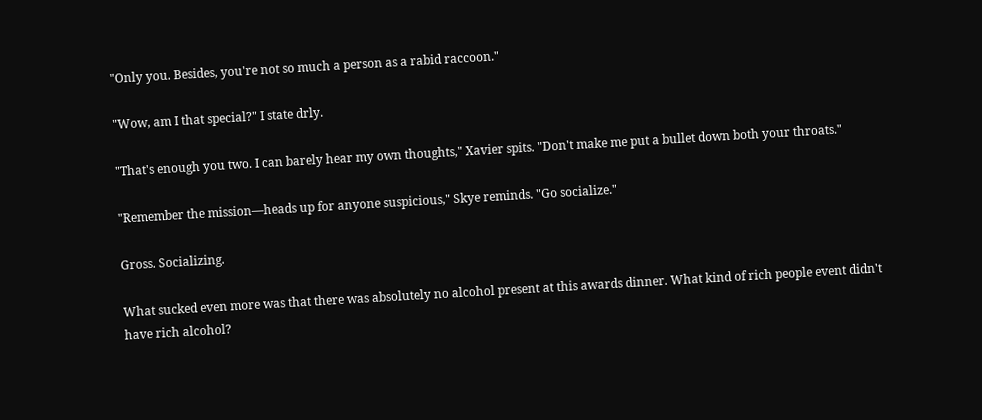"Only you. Besides, you're not so much a person as a rabid raccoon."

"Wow, am I that special?" I state drly.

"That's enough you two. I can barely hear my own thoughts," Xavier spits. "Don't make me put a bullet down both your throats."

"Remember the mission—heads up for anyone suspicious," Skye reminds. "Go socialize."

Gross. Socializing.

What sucked even more was that there was absolutely no alcohol present at this awards dinner. What kind of rich people event didn't have rich alcohol?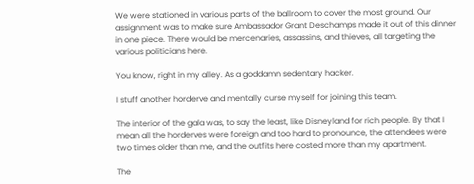We were stationed in various parts of the ballroom to cover the most ground. Our assignment was to make sure Ambassador Grant Deschamps made it out of this dinner in one piece. There would be mercenaries, assassins, and thieves, all targeting the various politicians here.

You know, right in my alley. As a goddamn sedentary hacker.

I stuff another horderve and mentally curse myself for joining this team.

The interior of the gala was, to say the least, like Disneyland for rich people. By that I mean all the horderves were foreign and too hard to pronounce, the attendees were two times older than me, and the outfits here costed more than my apartment.

The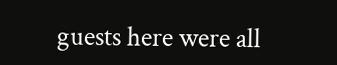guests here were all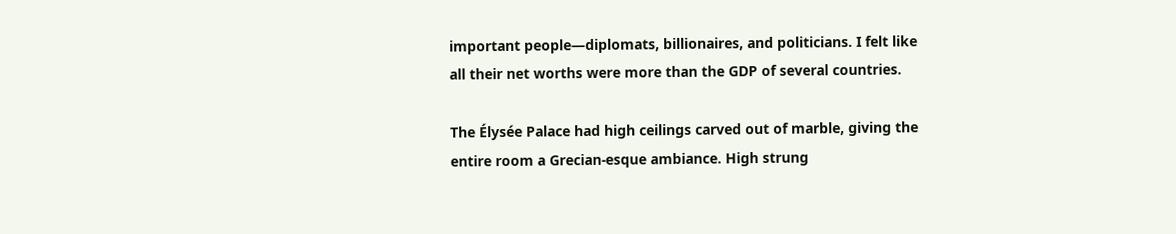important people—diplomats, billionaires, and politicians. I felt like all their net worths were more than the GDP of several countries.

The Élysée Palace had high ceilings carved out of marble, giving the entire room a Grecian-esque ambiance. High strung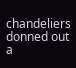chandeliers donned out a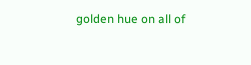golden hue on all of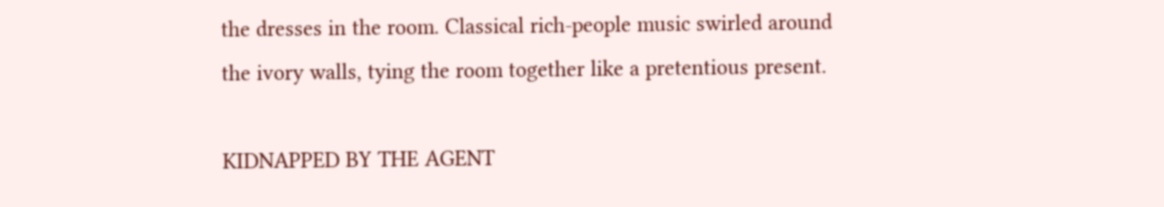the dresses in the room. Classical rich-people music swirled around the ivory walls, tying the room together like a pretentious present.

KIDNAPPED BY THE AGENT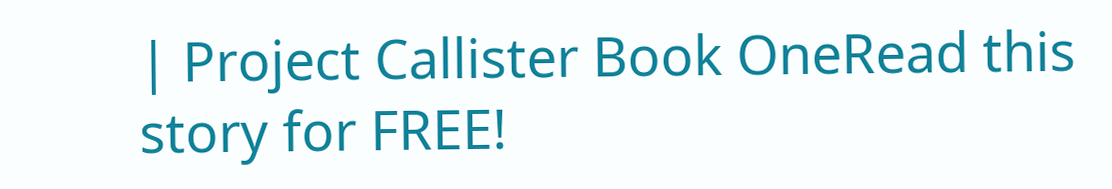| Project Callister Book OneRead this story for FREE!